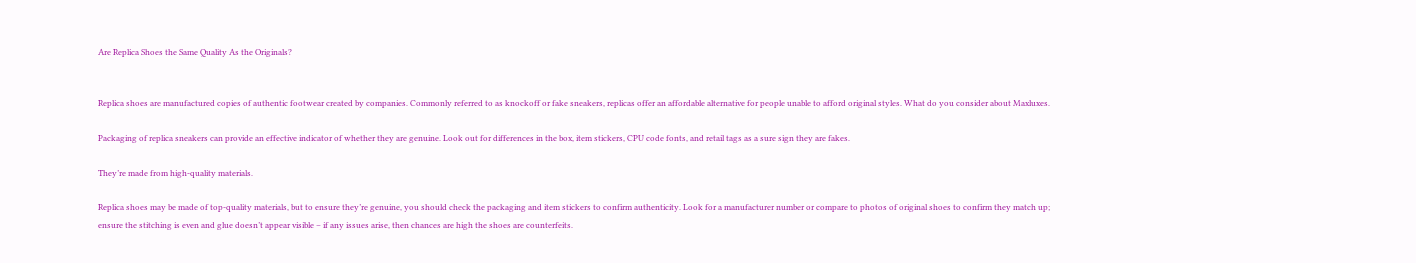Are Replica Shoes the Same Quality As the Originals?


Replica shoes are manufactured copies of authentic footwear created by companies. Commonly referred to as knockoff or fake sneakers, replicas offer an affordable alternative for people unable to afford original styles. What do you consider about Maxluxes.

Packaging of replica sneakers can provide an effective indicator of whether they are genuine. Look out for differences in the box, item stickers, CPU code fonts, and retail tags as a sure sign they are fakes.

They’re made from high-quality materials.

Replica shoes may be made of top-quality materials, but to ensure they’re genuine, you should check the packaging and item stickers to confirm authenticity. Look for a manufacturer number or compare to photos of original shoes to confirm they match up; ensure the stitching is even and glue doesn’t appear visible – if any issues arise, then chances are high the shoes are counterfeits.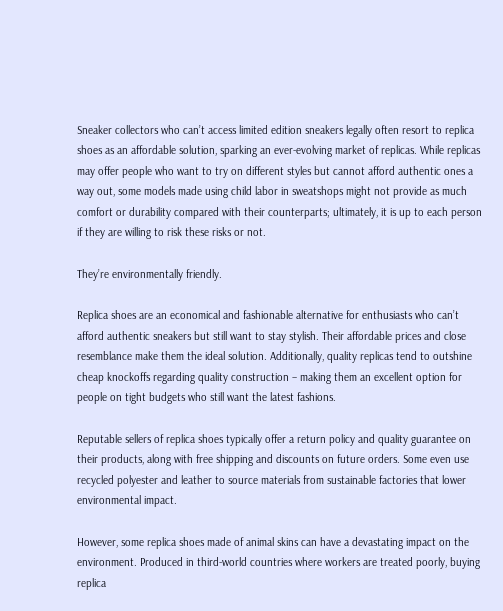Sneaker collectors who can’t access limited edition sneakers legally often resort to replica shoes as an affordable solution, sparking an ever-evolving market of replicas. While replicas may offer people who want to try on different styles but cannot afford authentic ones a way out, some models made using child labor in sweatshops might not provide as much comfort or durability compared with their counterparts; ultimately, it is up to each person if they are willing to risk these risks or not.

They’re environmentally friendly.

Replica shoes are an economical and fashionable alternative for enthusiasts who can’t afford authentic sneakers but still want to stay stylish. Their affordable prices and close resemblance make them the ideal solution. Additionally, quality replicas tend to outshine cheap knockoffs regarding quality construction – making them an excellent option for people on tight budgets who still want the latest fashions.

Reputable sellers of replica shoes typically offer a return policy and quality guarantee on their products, along with free shipping and discounts on future orders. Some even use recycled polyester and leather to source materials from sustainable factories that lower environmental impact.

However, some replica shoes made of animal skins can have a devastating impact on the environment. Produced in third-world countries where workers are treated poorly, buying replica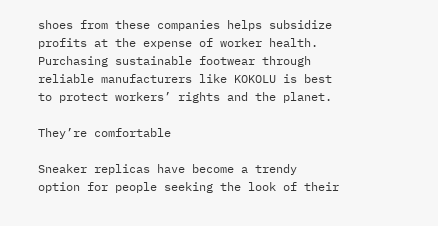shoes from these companies helps subsidize profits at the expense of worker health. Purchasing sustainable footwear through reliable manufacturers like KOKOLU is best to protect workers’ rights and the planet.

They’re comfortable

Sneaker replicas have become a trendy option for people seeking the look of their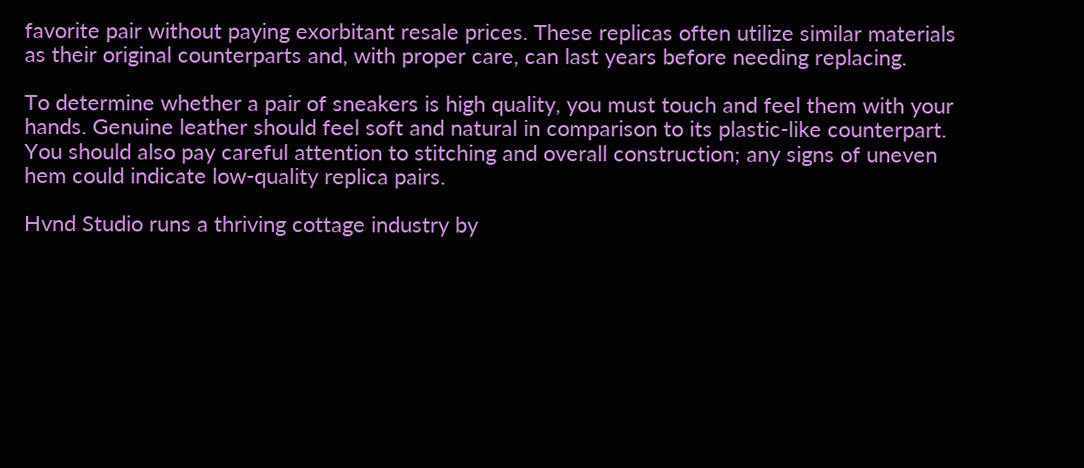favorite pair without paying exorbitant resale prices. These replicas often utilize similar materials as their original counterparts and, with proper care, can last years before needing replacing.

To determine whether a pair of sneakers is high quality, you must touch and feel them with your hands. Genuine leather should feel soft and natural in comparison to its plastic-like counterpart. You should also pay careful attention to stitching and overall construction; any signs of uneven hem could indicate low-quality replica pairs.

Hvnd Studio runs a thriving cottage industry by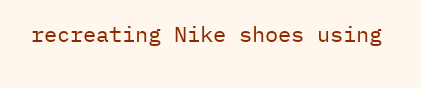recreating Nike shoes using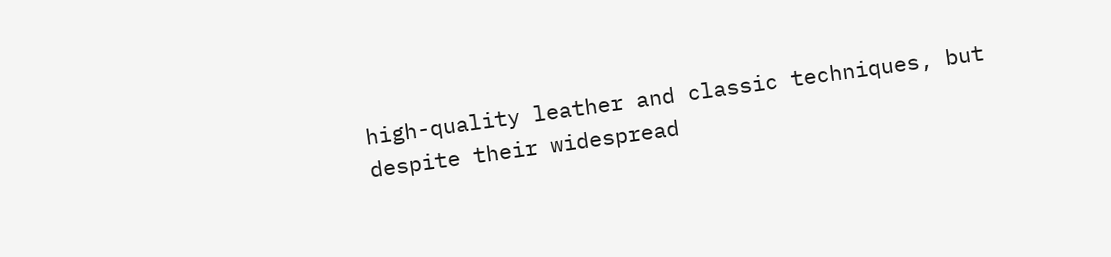high-quality leather and classic techniques, but despite their widespread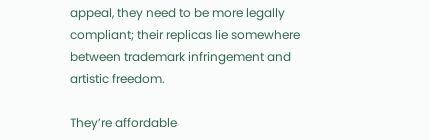appeal, they need to be more legally compliant; their replicas lie somewhere between trademark infringement and artistic freedom.

They’re affordable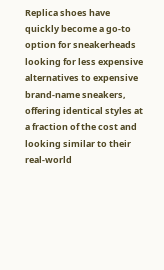Replica shoes have quickly become a go-to option for sneakerheads looking for less expensive alternatives to expensive brand-name sneakers, offering identical styles at a fraction of the cost and looking similar to their real-world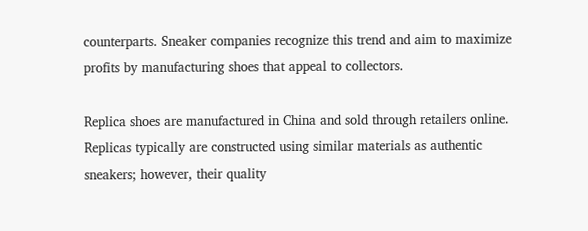counterparts. Sneaker companies recognize this trend and aim to maximize profits by manufacturing shoes that appeal to collectors.

Replica shoes are manufactured in China and sold through retailers online. Replicas typically are constructed using similar materials as authentic sneakers; however, their quality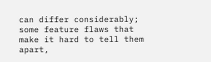can differ considerably; some feature flaws that make it hard to tell them apart,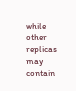while other replicas may contain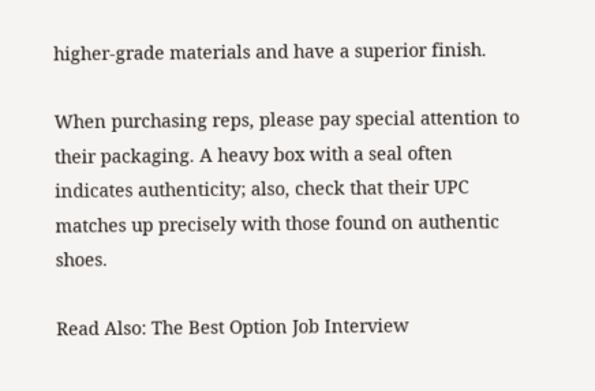higher-grade materials and have a superior finish.

When purchasing reps, please pay special attention to their packaging. A heavy box with a seal often indicates authenticity; also, check that their UPC matches up precisely with those found on authentic shoes.

Read Also: The Best Option Job Interview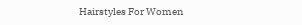Hairstyles For Women